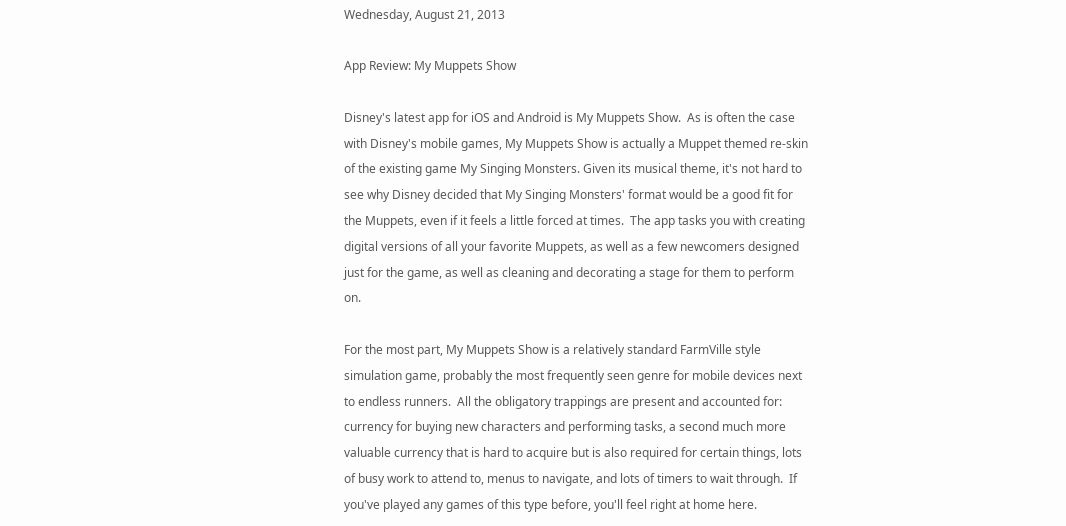Wednesday, August 21, 2013

App Review: My Muppets Show

Disney's latest app for iOS and Android is My Muppets Show.  As is often the case with Disney's mobile games, My Muppets Show is actually a Muppet themed re-skin of the existing game My Singing Monsters. Given its musical theme, it's not hard to see why Disney decided that My Singing Monsters' format would be a good fit for the Muppets, even if it feels a little forced at times.  The app tasks you with creating digital versions of all your favorite Muppets, as well as a few newcomers designed just for the game, as well as cleaning and decorating a stage for them to perform on.

For the most part, My Muppets Show is a relatively standard FarmVille style simulation game, probably the most frequently seen genre for mobile devices next to endless runners.  All the obligatory trappings are present and accounted for:  currency for buying new characters and performing tasks, a second much more valuable currency that is hard to acquire but is also required for certain things, lots of busy work to attend to, menus to navigate, and lots of timers to wait through.  If you've played any games of this type before, you'll feel right at home here.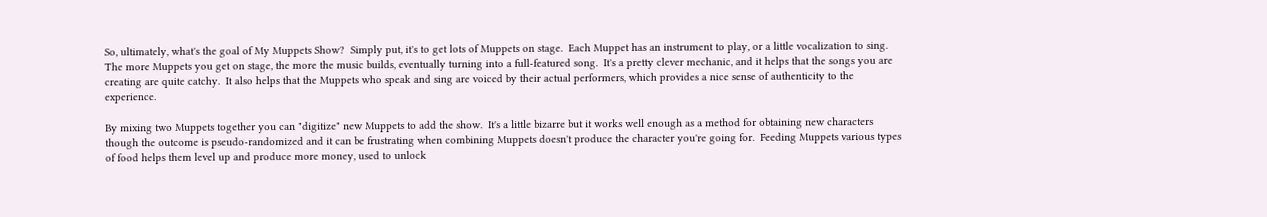So, ultimately, what's the goal of My Muppets Show?  Simply put, it's to get lots of Muppets on stage.  Each Muppet has an instrument to play, or a little vocalization to sing.  The more Muppets you get on stage, the more the music builds, eventually turning into a full-featured song.  It's a pretty clever mechanic, and it helps that the songs you are creating are quite catchy.  It also helps that the Muppets who speak and sing are voiced by their actual performers, which provides a nice sense of authenticity to the experience.

By mixing two Muppets together you can "digitize" new Muppets to add the show.  It's a little bizarre but it works well enough as a method for obtaining new characters though the outcome is pseudo-randomized and it can be frustrating when combining Muppets doesn't produce the character you're going for.  Feeding Muppets various types of food helps them level up and produce more money, used to unlock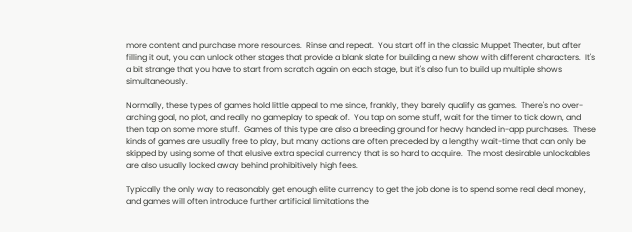more content and purchase more resources.  Rinse and repeat.  You start off in the classic Muppet Theater, but after filling it out, you can unlock other stages that provide a blank slate for building a new show with different characters.  It's a bit strange that you have to start from scratch again on each stage, but it's also fun to build up multiple shows simultaneously.

Normally, these types of games hold little appeal to me since, frankly, they barely qualify as games.  There's no over-arching goal, no plot, and really no gameplay to speak of.  You tap on some stuff, wait for the timer to tick down, and then tap on some more stuff.  Games of this type are also a breeding ground for heavy handed in-app purchases.  These kinds of games are usually free to play, but many actions are often preceded by a lengthy wait-time that can only be skipped by using some of that elusive extra special currency that is so hard to acquire.  The most desirable unlockables are also usually locked away behind prohibitively high fees.

Typically the only way to reasonably get enough elite currency to get the job done is to spend some real deal money, and games will often introduce further artificial limitations the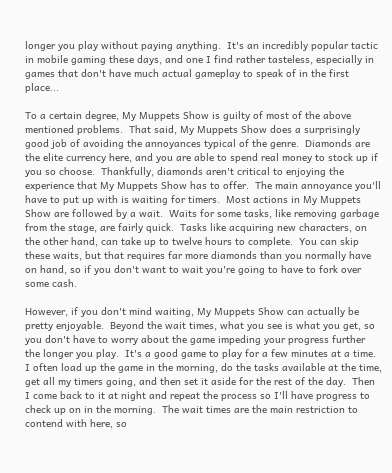longer you play without paying anything.  It's an incredibly popular tactic in mobile gaming these days, and one I find rather tasteless, especially in games that don't have much actual gameplay to speak of in the first place...

To a certain degree, My Muppets Show is guilty of most of the above mentioned problems.  That said, My Muppets Show does a surprisingly good job of avoiding the annoyances typical of the genre.  Diamonds are the elite currency here, and you are able to spend real money to stock up if you so choose.  Thankfully, diamonds aren't critical to enjoying the experience that My Muppets Show has to offer.  The main annoyance you'll have to put up with is waiting for timers.  Most actions in My Muppets Show are followed by a wait.  Waits for some tasks, like removing garbage from the stage, are fairly quick.  Tasks like acquiring new characters, on the other hand, can take up to twelve hours to complete.  You can skip these waits, but that requires far more diamonds than you normally have on hand, so if you don't want to wait you're going to have to fork over some cash.

However, if you don't mind waiting, My Muppets Show can actually be pretty enjoyable.  Beyond the wait times, what you see is what you get, so you don't have to worry about the game impeding your progress further the longer you play.  It's a good game to play for a few minutes at a time.  I often load up the game in the morning, do the tasks available at the time, get all my timers going, and then set it aside for the rest of the day.  Then I come back to it at night and repeat the process so I'll have progress to check up on in the morning.  The wait times are the main restriction to contend with here, so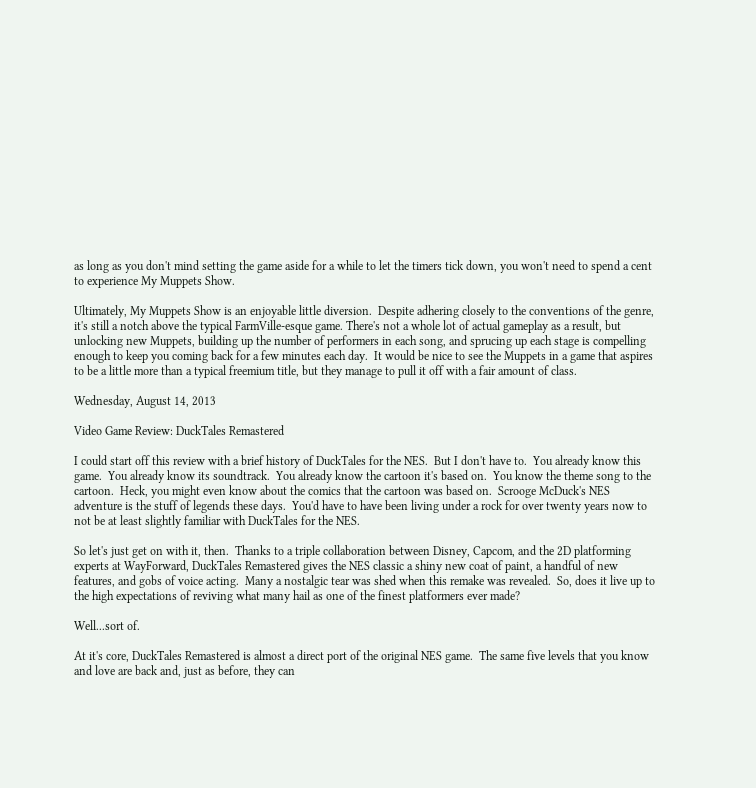as long as you don't mind setting the game aside for a while to let the timers tick down, you won't need to spend a cent to experience My Muppets Show.

Ultimately, My Muppets Show is an enjoyable little diversion.  Despite adhering closely to the conventions of the genre, it's still a notch above the typical FarmVille-esque game. There's not a whole lot of actual gameplay as a result, but unlocking new Muppets, building up the number of performers in each song, and sprucing up each stage is compelling enough to keep you coming back for a few minutes each day.  It would be nice to see the Muppets in a game that aspires to be a little more than a typical freemium title, but they manage to pull it off with a fair amount of class.

Wednesday, August 14, 2013

Video Game Review: DuckTales Remastered

I could start off this review with a brief history of DuckTales for the NES.  But I don't have to.  You already know this game.  You already know its soundtrack.  You already know the cartoon it's based on.  You know the theme song to the cartoon.  Heck, you might even know about the comics that the cartoon was based on.  Scrooge McDuck's NES adventure is the stuff of legends these days.  You'd have to have been living under a rock for over twenty years now to not be at least slightly familiar with DuckTales for the NES.

So let's just get on with it, then.  Thanks to a triple collaboration between Disney, Capcom, and the 2D platforming experts at WayForward, DuckTales Remastered gives the NES classic a shiny new coat of paint, a handful of new features, and gobs of voice acting.  Many a nostalgic tear was shed when this remake was revealed.  So, does it live up to the high expectations of reviving what many hail as one of the finest platformers ever made?

Well...sort of.

At it's core, DuckTales Remastered is almost a direct port of the original NES game.  The same five levels that you know and love are back and, just as before, they can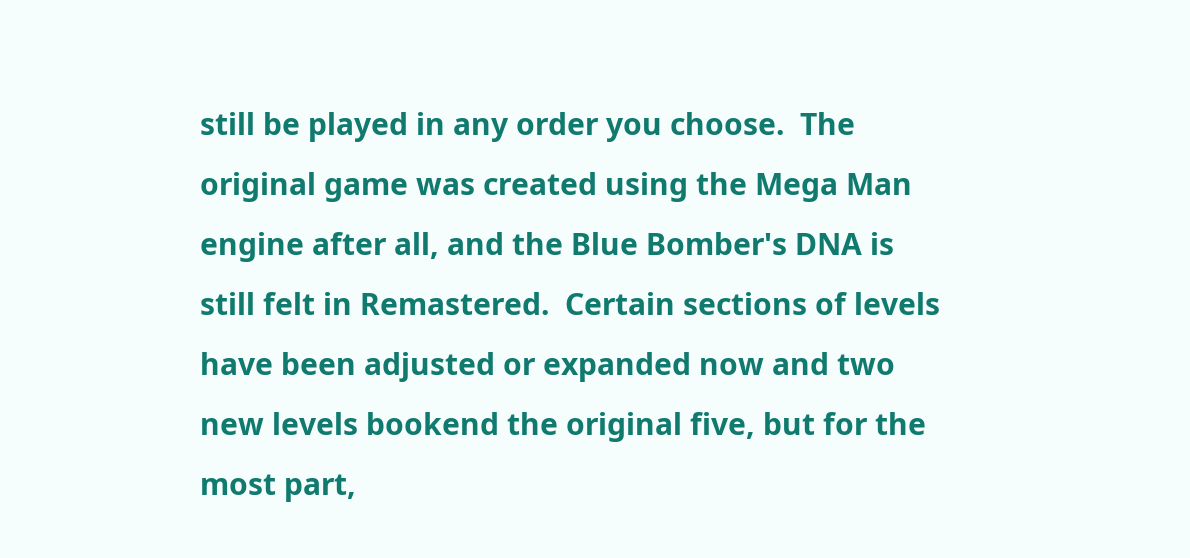still be played in any order you choose.  The original game was created using the Mega Man engine after all, and the Blue Bomber's DNA is still felt in Remastered.  Certain sections of levels have been adjusted or expanded now and two new levels bookend the original five, but for the most part,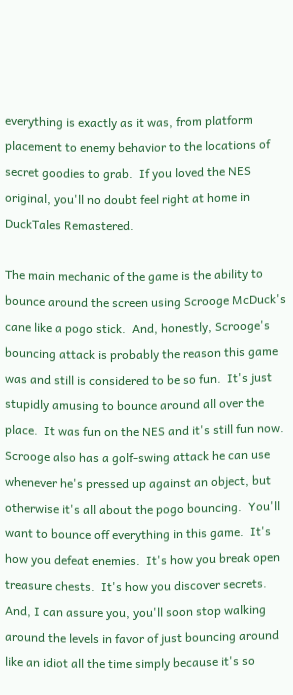everything is exactly as it was, from platform placement to enemy behavior to the locations of secret goodies to grab.  If you loved the NES original, you'll no doubt feel right at home in DuckTales Remastered.

The main mechanic of the game is the ability to bounce around the screen using Scrooge McDuck's cane like a pogo stick.  And, honestly, Scrooge's bouncing attack is probably the reason this game was and still is considered to be so fun.  It's just stupidly amusing to bounce around all over the place.  It was fun on the NES and it's still fun now.  Scrooge also has a golf-swing attack he can use whenever he's pressed up against an object, but otherwise it's all about the pogo bouncing.  You'll want to bounce off everything in this game.  It's how you defeat enemies.  It's how you break open treasure chests.  It's how you discover secrets.  And, I can assure you, you'll soon stop walking around the levels in favor of just bouncing around like an idiot all the time simply because it's so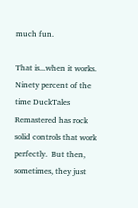much fun.

That is...when it works.  Ninety percent of the time DuckTales Remastered has rock solid controls that work perfectly.  But then, sometimes, they just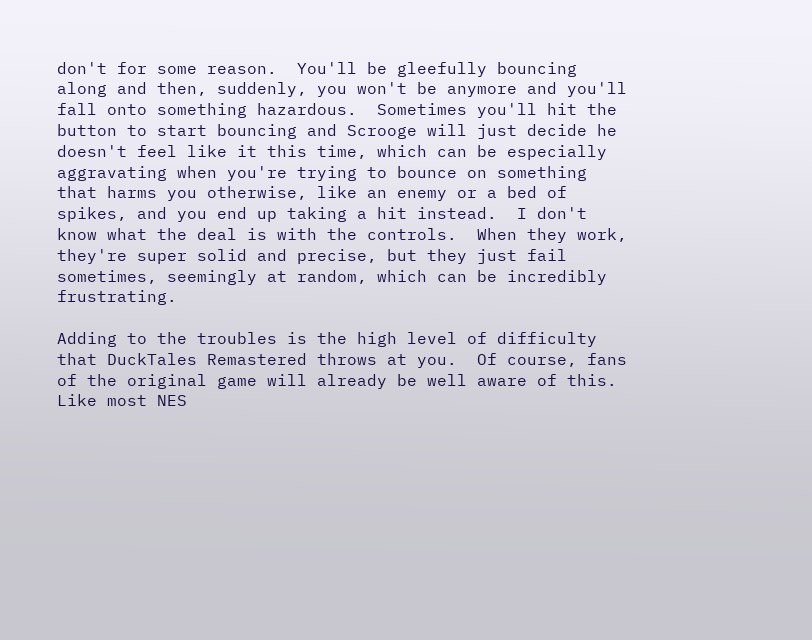don't for some reason.  You'll be gleefully bouncing along and then, suddenly, you won't be anymore and you'll fall onto something hazardous.  Sometimes you'll hit the button to start bouncing and Scrooge will just decide he doesn't feel like it this time, which can be especially aggravating when you're trying to bounce on something that harms you otherwise, like an enemy or a bed of spikes, and you end up taking a hit instead.  I don't know what the deal is with the controls.  When they work, they're super solid and precise, but they just fail sometimes, seemingly at random, which can be incredibly frustrating.

Adding to the troubles is the high level of difficulty that DuckTales Remastered throws at you.  Of course, fans of the original game will already be well aware of this.  Like most NES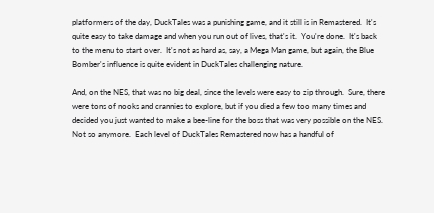platformers of the day, DuckTales was a punishing game, and it still is in Remastered.  It's quite easy to take damage and when you run out of lives, that's it.  You're done.  It's back to the menu to start over.  It's not as hard as, say, a Mega Man game, but again, the Blue Bomber's influence is quite evident in DuckTales challenging nature.

And, on the NES, that was no big deal, since the levels were easy to zip through.  Sure, there were tons of nooks and crannies to explore, but if you died a few too many times and decided you just wanted to make a bee-line for the boss that was very possible on the NES.  Not so anymore.  Each level of DuckTales Remastered now has a handful of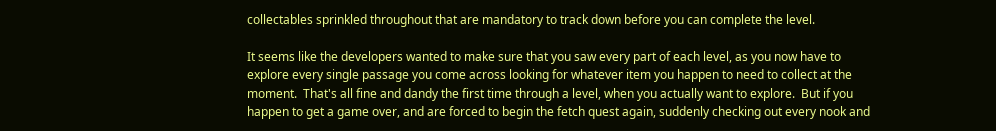collectables sprinkled throughout that are mandatory to track down before you can complete the level.

It seems like the developers wanted to make sure that you saw every part of each level, as you now have to explore every single passage you come across looking for whatever item you happen to need to collect at the moment.  That's all fine and dandy the first time through a level, when you actually want to explore.  But if you happen to get a game over, and are forced to begin the fetch quest again, suddenly checking out every nook and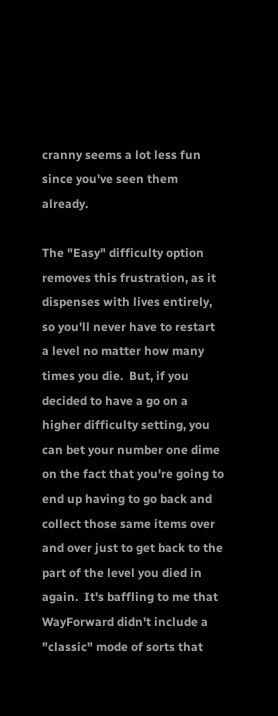cranny seems a lot less fun since you've seen them already.

The "Easy" difficulty option removes this frustration, as it dispenses with lives entirely, so you'll never have to restart a level no matter how many times you die.  But, if you decided to have a go on a higher difficulty setting, you can bet your number one dime on the fact that you're going to end up having to go back and collect those same items over and over just to get back to the part of the level you died in again.  It's baffling to me that WayForward didn't include a "classic" mode of sorts that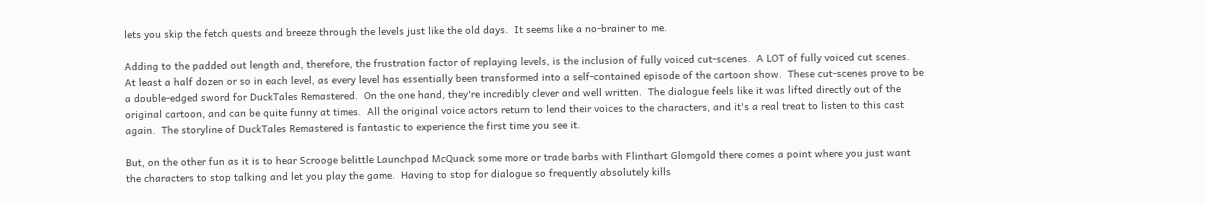lets you skip the fetch quests and breeze through the levels just like the old days.  It seems like a no-brainer to me.

Adding to the padded out length and, therefore, the frustration factor of replaying levels, is the inclusion of fully voiced cut-scenes.  A LOT of fully voiced cut scenes.  At least a half dozen or so in each level, as every level has essentially been transformed into a self-contained episode of the cartoon show.  These cut-scenes prove to be a double-edged sword for DuckTales Remastered.  On the one hand, they're incredibly clever and well written.  The dialogue feels like it was lifted directly out of the original cartoon, and can be quite funny at times.  All the original voice actors return to lend their voices to the characters, and it's a real treat to listen to this cast again.  The storyline of DuckTales Remastered is fantastic to experience the first time you see it.

But, on the other fun as it is to hear Scrooge belittle Launchpad McQuack some more or trade barbs with Flinthart Glomgold there comes a point where you just want the characters to stop talking and let you play the game.  Having to stop for dialogue so frequently absolutely kills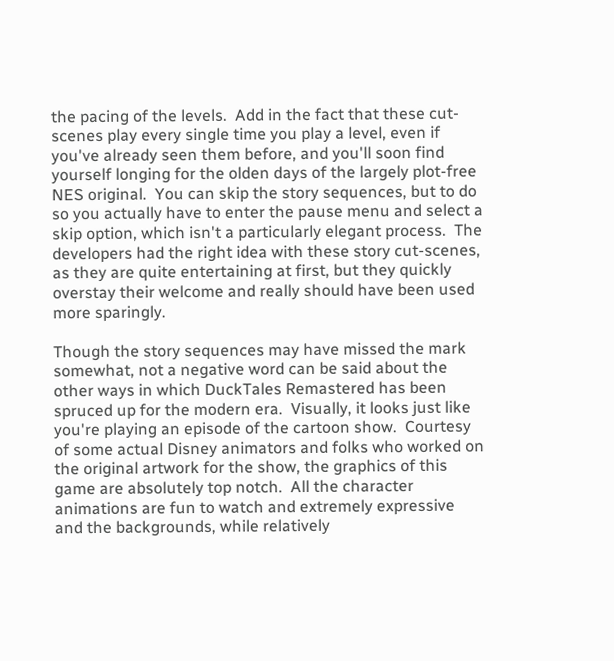the pacing of the levels.  Add in the fact that these cut-scenes play every single time you play a level, even if you've already seen them before, and you'll soon find yourself longing for the olden days of the largely plot-free NES original.  You can skip the story sequences, but to do so you actually have to enter the pause menu and select a skip option, which isn't a particularly elegant process.  The developers had the right idea with these story cut-scenes, as they are quite entertaining at first, but they quickly overstay their welcome and really should have been used more sparingly.

Though the story sequences may have missed the mark somewhat, not a negative word can be said about the other ways in which DuckTales Remastered has been spruced up for the modern era.  Visually, it looks just like you're playing an episode of the cartoon show.  Courtesy of some actual Disney animators and folks who worked on the original artwork for the show, the graphics of this game are absolutely top notch.  All the character animations are fun to watch and extremely expressive and the backgrounds, while relatively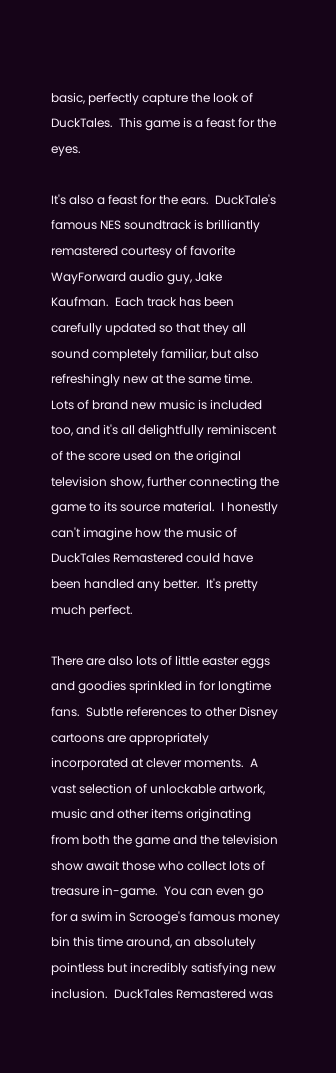basic, perfectly capture the look of DuckTales.  This game is a feast for the eyes.

It's also a feast for the ears.  DuckTale's famous NES soundtrack is brilliantly remastered courtesy of favorite WayForward audio guy, Jake Kaufman.  Each track has been carefully updated so that they all sound completely familiar, but also refreshingly new at the same time.  Lots of brand new music is included too, and it's all delightfully reminiscent of the score used on the original television show, further connecting the game to its source material.  I honestly can't imagine how the music of DuckTales Remastered could have been handled any better.  It's pretty much perfect.

There are also lots of little easter eggs and goodies sprinkled in for longtime fans.  Subtle references to other Disney cartoons are appropriately incorporated at clever moments.  A vast selection of unlockable artwork, music and other items originating from both the game and the television show await those who collect lots of treasure in-game.  You can even go for a swim in Scrooge's famous money bin this time around, an absolutely pointless but incredibly satisfying new inclusion.  DuckTales Remastered was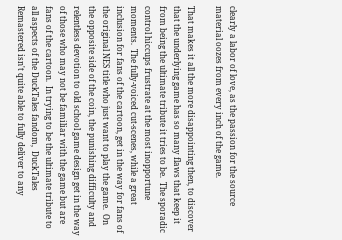clearly a labor of love, as the passion for the source material oozes from every inch of the game.

That makes it all the more disappointing then, to discover that the underlying game has so many flaws that keep it from being the ultimate tribute it tries to be.  The sporadic control hiccups frustrate at the most inopportune moments.  The fully-voiced cut-scenes, while a great inclusion for fans of the cartoon, get in the way for fans of the original NES title who just want to play the game.  On the opposite side of the coin, the punishing difficulty and relentless devotion to old school game design get in the way of those who may not be familiar with the game but are fans of the cartoon.  In trying to be the ultimate tribute to all aspects of the DuckTales fandom,  DuckTales Remastered isn't quite able to fully deliver to any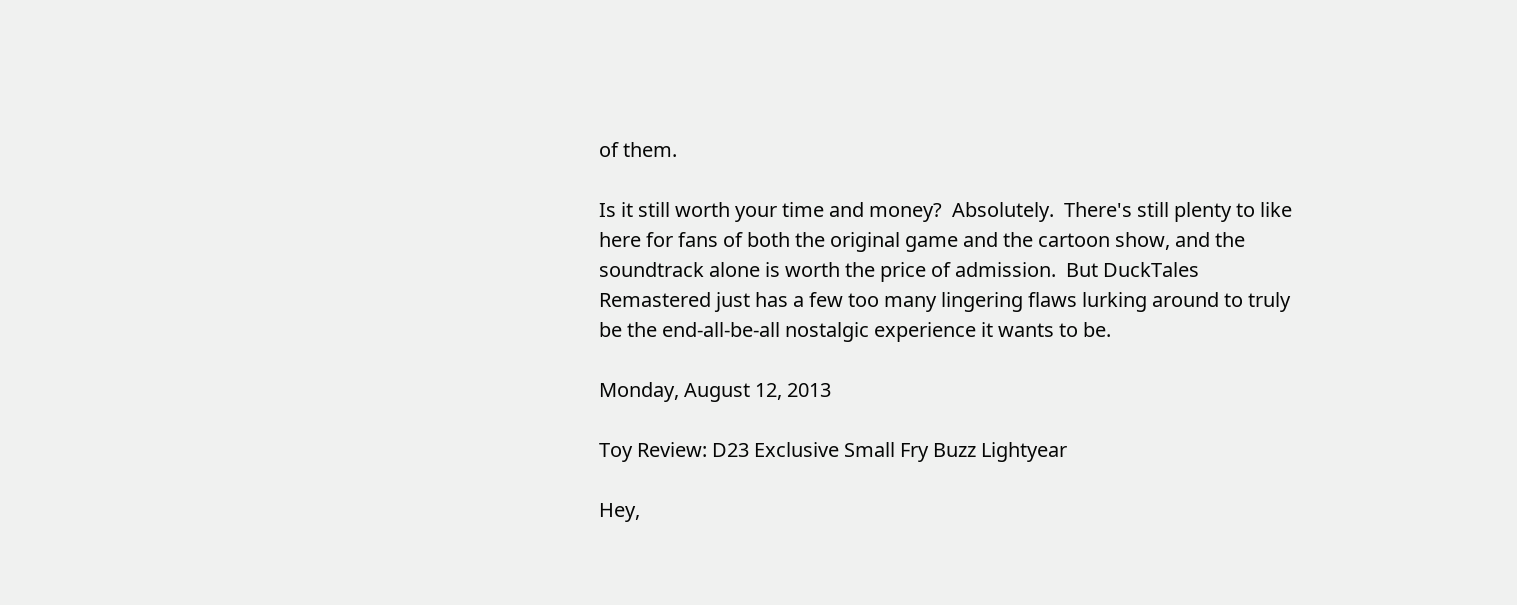of them.

Is it still worth your time and money?  Absolutely.  There's still plenty to like here for fans of both the original game and the cartoon show, and the soundtrack alone is worth the price of admission.  But DuckTales Remastered just has a few too many lingering flaws lurking around to truly be the end-all-be-all nostalgic experience it wants to be.

Monday, August 12, 2013

Toy Review: D23 Exclusive Small Fry Buzz Lightyear

Hey,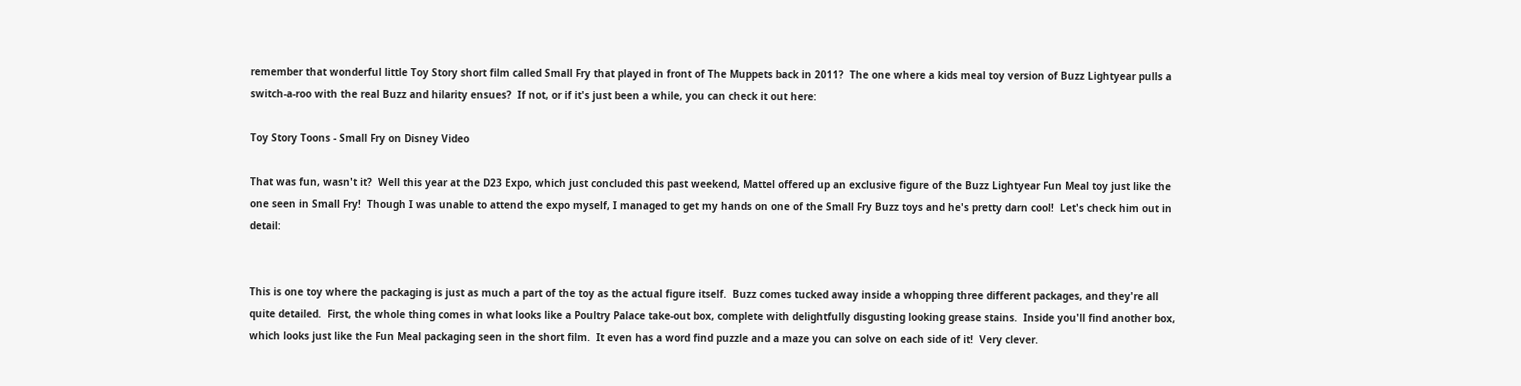remember that wonderful little Toy Story short film called Small Fry that played in front of The Muppets back in 2011?  The one where a kids meal toy version of Buzz Lightyear pulls a switch-a-roo with the real Buzz and hilarity ensues?  If not, or if it's just been a while, you can check it out here:

Toy Story Toons - Small Fry on Disney Video

That was fun, wasn't it?  Well this year at the D23 Expo, which just concluded this past weekend, Mattel offered up an exclusive figure of the Buzz Lightyear Fun Meal toy just like the one seen in Small Fry!  Though I was unable to attend the expo myself, I managed to get my hands on one of the Small Fry Buzz toys and he's pretty darn cool!  Let's check him out in detail:


This is one toy where the packaging is just as much a part of the toy as the actual figure itself.  Buzz comes tucked away inside a whopping three different packages, and they're all quite detailed.  First, the whole thing comes in what looks like a Poultry Palace take-out box, complete with delightfully disgusting looking grease stains.  Inside you'll find another box, which looks just like the Fun Meal packaging seen in the short film.  It even has a word find puzzle and a maze you can solve on each side of it!  Very clever.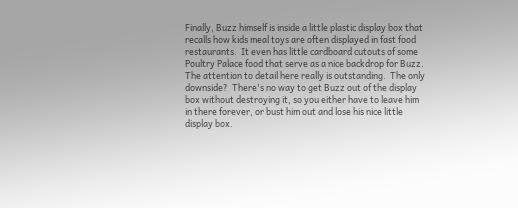Finally, Buzz himself is inside a little plastic display box that recalls how kids meal toys are often displayed in fast food restaurants.  It even has little cardboard cutouts of some Poultry Palace food that serve as a nice backdrop for Buzz.  The attention to detail here really is outstanding.  The only downside?  There's no way to get Buzz out of the display box without destroying it, so you either have to leave him in there forever, or bust him out and lose his nice little display box.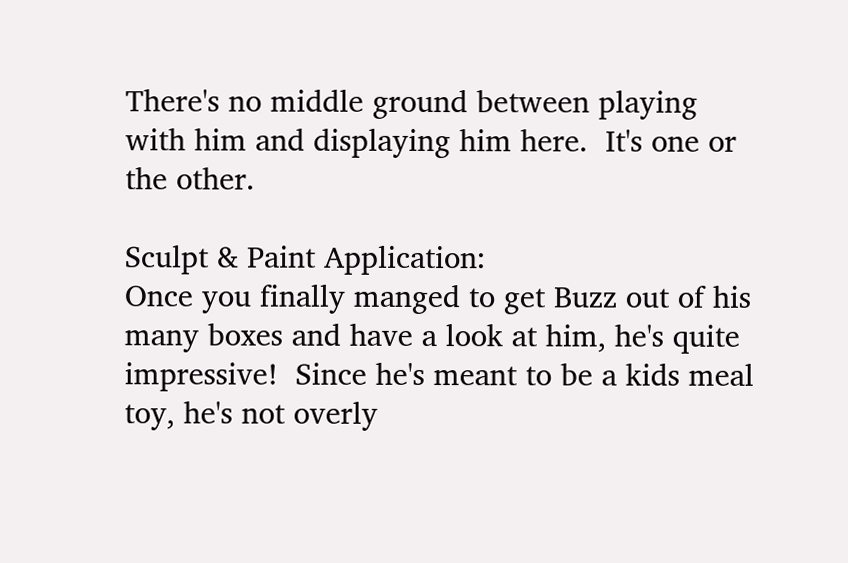There's no middle ground between playing with him and displaying him here.  It's one or the other.

Sculpt & Paint Application:
Once you finally manged to get Buzz out of his many boxes and have a look at him, he's quite impressive!  Since he's meant to be a kids meal toy, he's not overly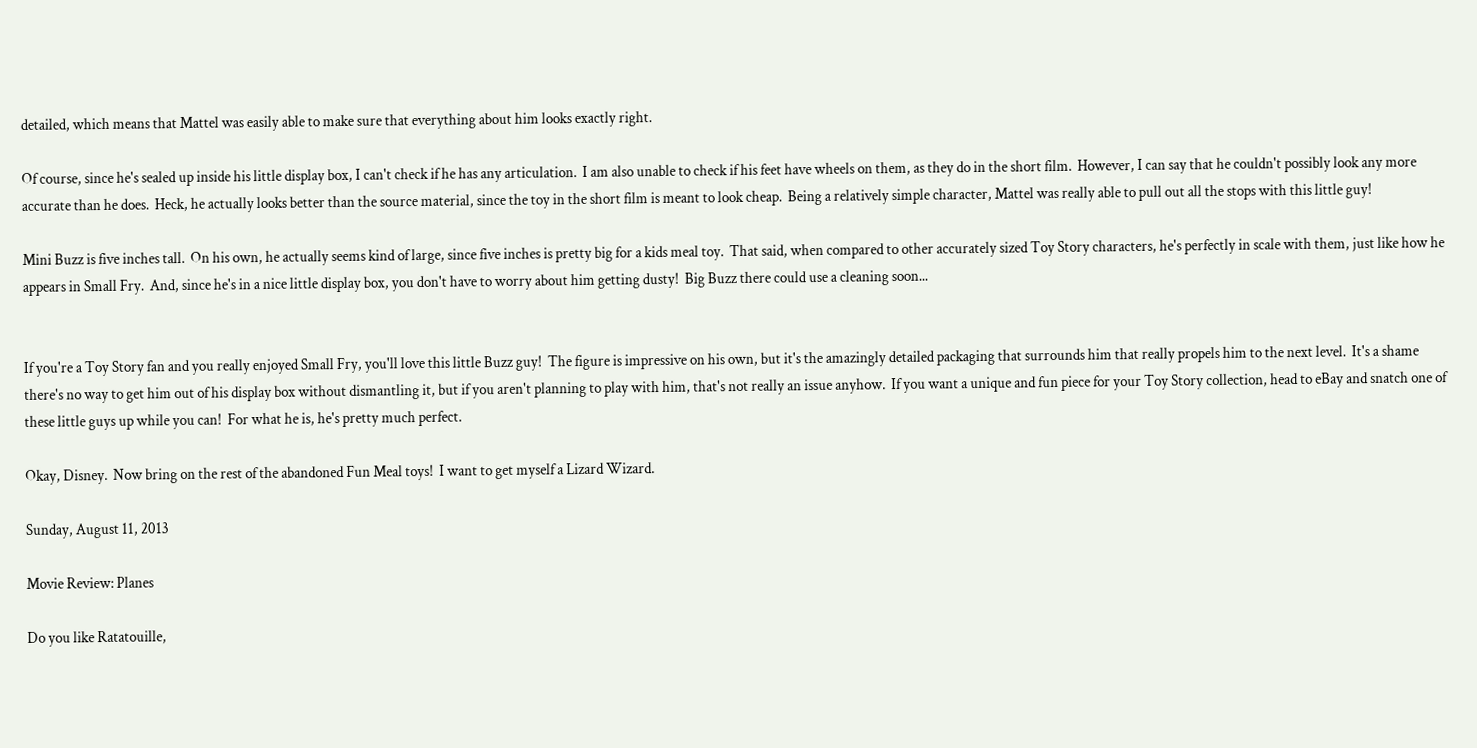detailed, which means that Mattel was easily able to make sure that everything about him looks exactly right.

Of course, since he's sealed up inside his little display box, I can't check if he has any articulation.  I am also unable to check if his feet have wheels on them, as they do in the short film.  However, I can say that he couldn't possibly look any more accurate than he does.  Heck, he actually looks better than the source material, since the toy in the short film is meant to look cheap.  Being a relatively simple character, Mattel was really able to pull out all the stops with this little guy!

Mini Buzz is five inches tall.  On his own, he actually seems kind of large, since five inches is pretty big for a kids meal toy.  That said, when compared to other accurately sized Toy Story characters, he's perfectly in scale with them, just like how he appears in Small Fry.  And, since he's in a nice little display box, you don't have to worry about him getting dusty!  Big Buzz there could use a cleaning soon...


If you're a Toy Story fan and you really enjoyed Small Fry, you'll love this little Buzz guy!  The figure is impressive on his own, but it's the amazingly detailed packaging that surrounds him that really propels him to the next level.  It's a shame there's no way to get him out of his display box without dismantling it, but if you aren't planning to play with him, that's not really an issue anyhow.  If you want a unique and fun piece for your Toy Story collection, head to eBay and snatch one of these little guys up while you can!  For what he is, he's pretty much perfect.

Okay, Disney.  Now bring on the rest of the abandoned Fun Meal toys!  I want to get myself a Lizard Wizard.

Sunday, August 11, 2013

Movie Review: Planes

Do you like Ratatouille,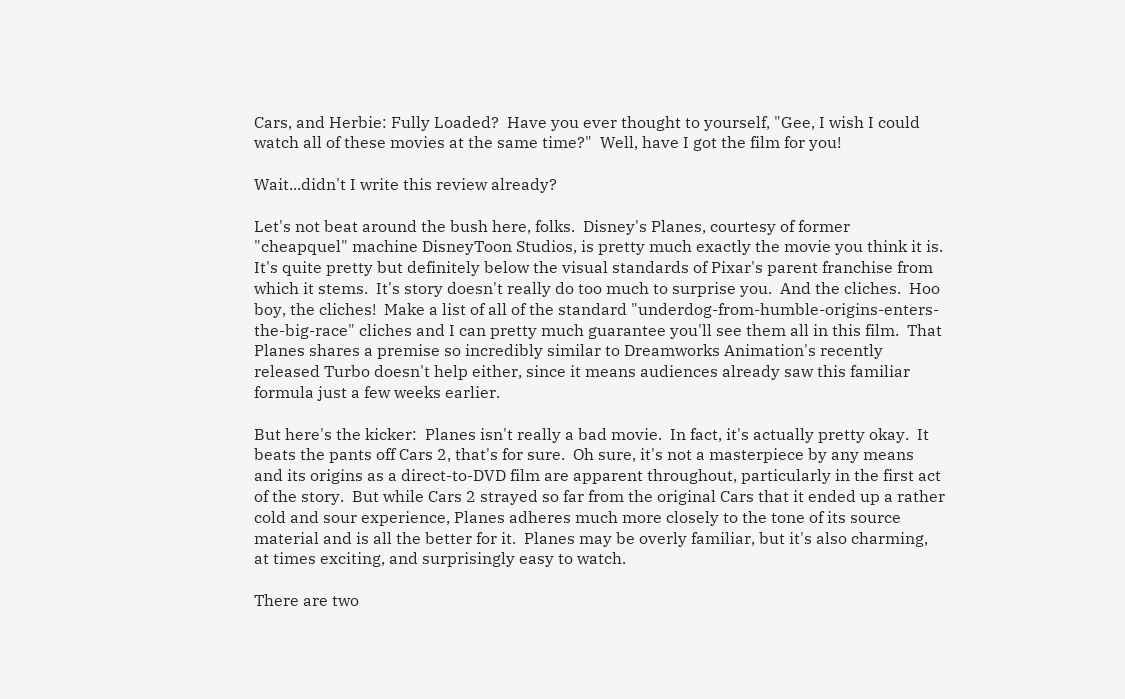Cars, and Herbie: Fully Loaded?  Have you ever thought to yourself, "Gee, I wish I could watch all of these movies at the same time?"  Well, have I got the film for you!

Wait...didn't I write this review already?

Let's not beat around the bush here, folks.  Disney's Planes, courtesy of former "cheapquel" machine DisneyToon Studios, is pretty much exactly the movie you think it is.  It's quite pretty but definitely below the visual standards of Pixar's parent franchise from which it stems.  It's story doesn't really do too much to surprise you.  And the cliches.  Hoo boy, the cliches!  Make a list of all of the standard "underdog-from-humble-origins-enters-the-big-race" cliches and I can pretty much guarantee you'll see them all in this film.  That Planes shares a premise so incredibly similar to Dreamworks Animation's recently released Turbo doesn't help either, since it means audiences already saw this familiar formula just a few weeks earlier.

But here's the kicker:  Planes isn't really a bad movie.  In fact, it's actually pretty okay.  It beats the pants off Cars 2, that's for sure.  Oh sure, it's not a masterpiece by any means and its origins as a direct-to-DVD film are apparent throughout, particularly in the first act of the story.  But while Cars 2 strayed so far from the original Cars that it ended up a rather cold and sour experience, Planes adheres much more closely to the tone of its source material and is all the better for it.  Planes may be overly familiar, but it's also charming, at times exciting, and surprisingly easy to watch.

There are two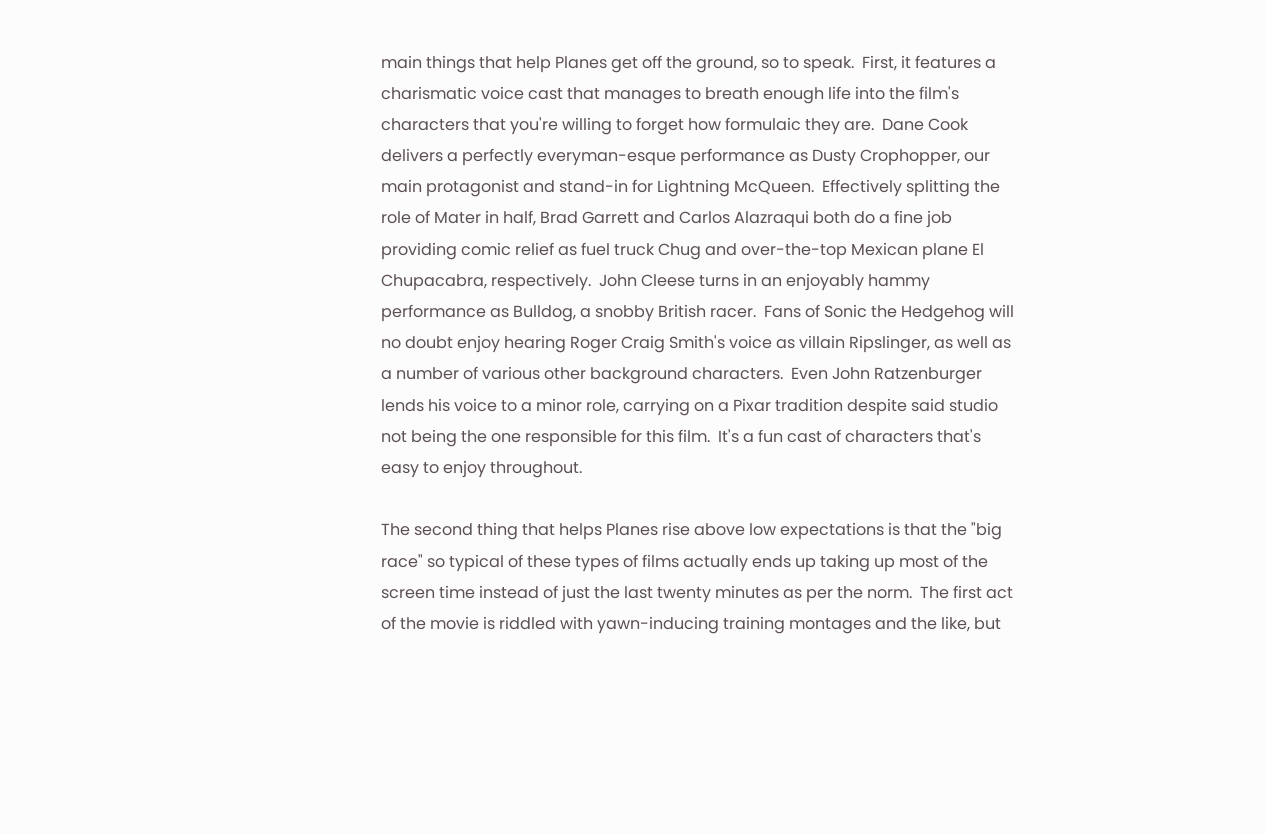main things that help Planes get off the ground, so to speak.  First, it features a charismatic voice cast that manages to breath enough life into the film's characters that you're willing to forget how formulaic they are.  Dane Cook delivers a perfectly everyman-esque performance as Dusty Crophopper, our main protagonist and stand-in for Lightning McQueen.  Effectively splitting the role of Mater in half, Brad Garrett and Carlos Alazraqui both do a fine job providing comic relief as fuel truck Chug and over-the-top Mexican plane El Chupacabra, respectively.  John Cleese turns in an enjoyably hammy performance as Bulldog, a snobby British racer.  Fans of Sonic the Hedgehog will no doubt enjoy hearing Roger Craig Smith's voice as villain Ripslinger, as well as a number of various other background characters.  Even John Ratzenburger lends his voice to a minor role, carrying on a Pixar tradition despite said studio not being the one responsible for this film.  It's a fun cast of characters that's easy to enjoy throughout.

The second thing that helps Planes rise above low expectations is that the "big race" so typical of these types of films actually ends up taking up most of the screen time instead of just the last twenty minutes as per the norm.  The first act of the movie is riddled with yawn-inducing training montages and the like, but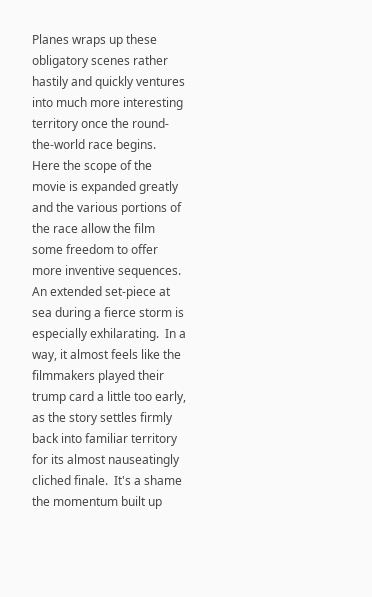Planes wraps up these obligatory scenes rather hastily and quickly ventures into much more interesting territory once the round-the-world race begins.  Here the scope of the movie is expanded greatly and the various portions of the race allow the film some freedom to offer more inventive sequences.  An extended set-piece at sea during a fierce storm is especially exhilarating.  In a way, it almost feels like the filmmakers played their trump card a little too early, as the story settles firmly back into familiar territory for its almost nauseatingly cliched finale.  It's a shame the momentum built up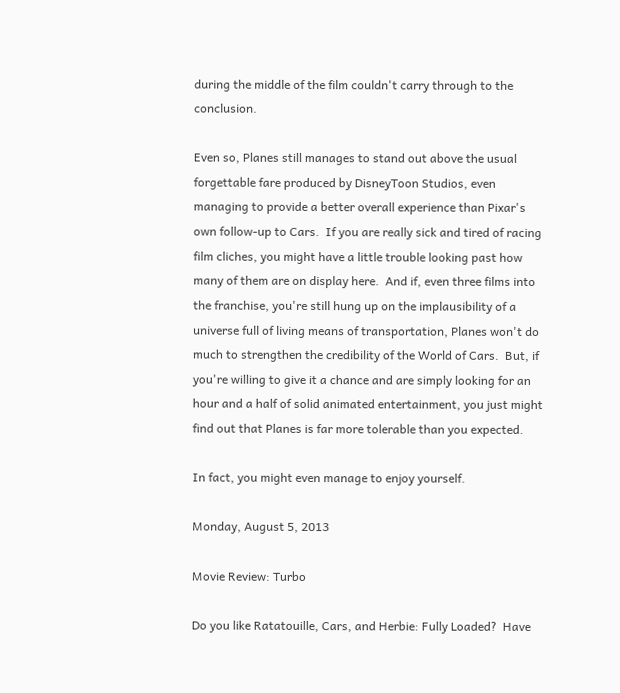during the middle of the film couldn't carry through to the conclusion.

Even so, Planes still manages to stand out above the usual forgettable fare produced by DisneyToon Studios, even managing to provide a better overall experience than Pixar's own follow-up to Cars.  If you are really sick and tired of racing film cliches, you might have a little trouble looking past how many of them are on display here.  And if, even three films into the franchise, you're still hung up on the implausibility of a universe full of living means of transportation, Planes won't do much to strengthen the credibility of the World of Cars.  But, if you're willing to give it a chance and are simply looking for an hour and a half of solid animated entertainment, you just might find out that Planes is far more tolerable than you expected.

In fact, you might even manage to enjoy yourself.

Monday, August 5, 2013

Movie Review: Turbo

Do you like Ratatouille, Cars, and Herbie: Fully Loaded?  Have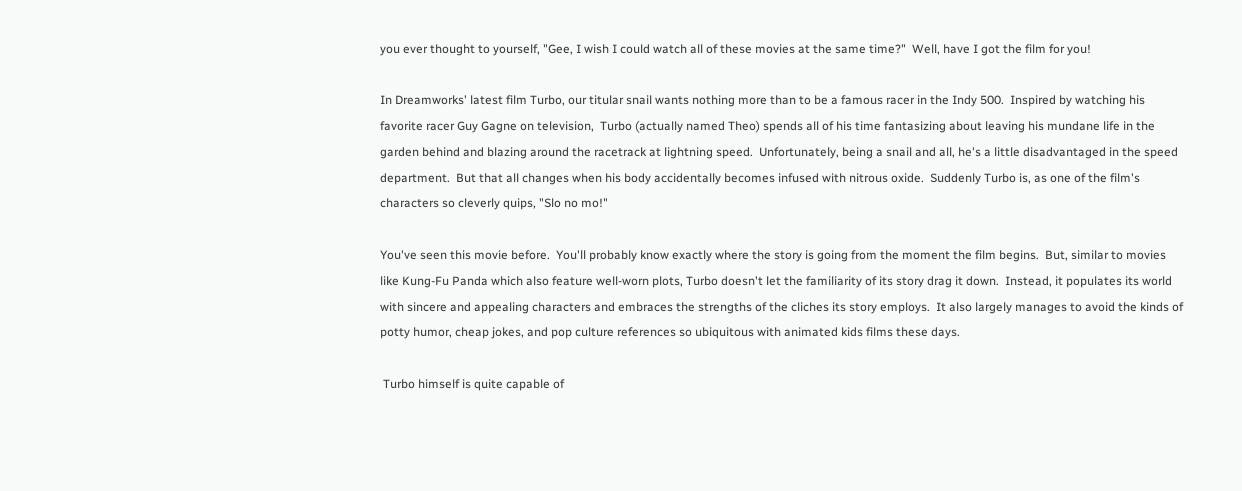you ever thought to yourself, "Gee, I wish I could watch all of these movies at the same time?"  Well, have I got the film for you!

In Dreamworks' latest film Turbo, our titular snail wants nothing more than to be a famous racer in the Indy 500.  Inspired by watching his favorite racer Guy Gagne on television,  Turbo (actually named Theo) spends all of his time fantasizing about leaving his mundane life in the garden behind and blazing around the racetrack at lightning speed.  Unfortunately, being a snail and all, he's a little disadvantaged in the speed department.  But that all changes when his body accidentally becomes infused with nitrous oxide.  Suddenly Turbo is, as one of the film's characters so cleverly quips, "Slo no mo!"

You've seen this movie before.  You'll probably know exactly where the story is going from the moment the film begins.  But, similar to movies like Kung-Fu Panda which also feature well-worn plots, Turbo doesn't let the familiarity of its story drag it down.  Instead, it populates its world with sincere and appealing characters and embraces the strengths of the cliches its story employs.  It also largely manages to avoid the kinds of potty humor, cheap jokes, and pop culture references so ubiquitous with animated kids films these days.

 Turbo himself is quite capable of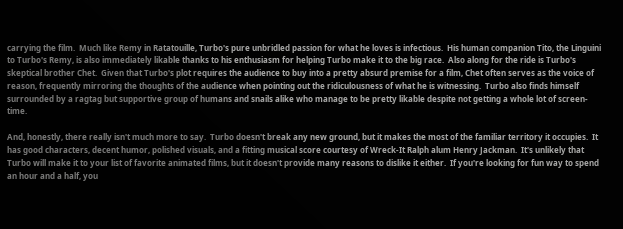carrying the film.  Much like Remy in Ratatouille, Turbo's pure unbridled passion for what he loves is infectious.  His human companion Tito, the Linguini to Turbo's Remy, is also immediately likable thanks to his enthusiasm for helping Turbo make it to the big race.  Also along for the ride is Turbo's skeptical brother Chet.  Given that Turbo's plot requires the audience to buy into a pretty absurd premise for a film, Chet often serves as the voice of reason, frequently mirroring the thoughts of the audience when pointing out the ridiculousness of what he is witnessing.  Turbo also finds himself surrounded by a ragtag but supportive group of humans and snails alike who manage to be pretty likable despite not getting a whole lot of screen-time.

And, honestly, there really isn't much more to say.  Turbo doesn't break any new ground, but it makes the most of the familiar territory it occupies.  It has good characters, decent humor, polished visuals, and a fitting musical score courtesy of Wreck-It Ralph alum Henry Jackman.  It's unlikely that Turbo will make it to your list of favorite animated films, but it doesn't provide many reasons to dislike it either.  If you're looking for fun way to spend an hour and a half, you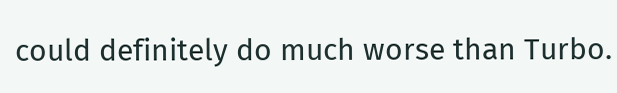could definitely do much worse than Turbo.